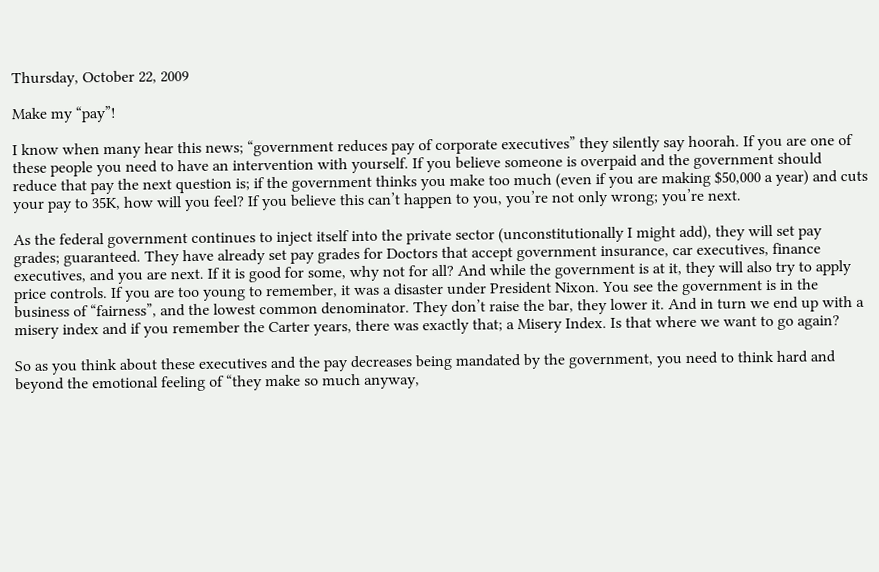Thursday, October 22, 2009

Make my “pay”!

I know when many hear this news; “government reduces pay of corporate executives” they silently say hoorah. If you are one of these people you need to have an intervention with yourself. If you believe someone is overpaid and the government should reduce that pay the next question is; if the government thinks you make too much (even if you are making $50,000 a year) and cuts your pay to 35K, how will you feel? If you believe this can’t happen to you, you’re not only wrong; you’re next.

As the federal government continues to inject itself into the private sector (unconstitutionally I might add), they will set pay grades; guaranteed. They have already set pay grades for Doctors that accept government insurance, car executives, finance executives, and you are next. If it is good for some, why not for all? And while the government is at it, they will also try to apply price controls. If you are too young to remember, it was a disaster under President Nixon. You see the government is in the business of “fairness”, and the lowest common denominator. They don’t raise the bar, they lower it. And in turn we end up with a misery index and if you remember the Carter years, there was exactly that; a Misery Index. Is that where we want to go again?

So as you think about these executives and the pay decreases being mandated by the government, you need to think hard and beyond the emotional feeling of “they make so much anyway,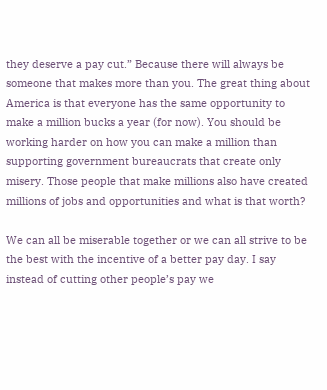they deserve a pay cut.” Because there will always be someone that makes more than you. The great thing about America is that everyone has the same opportunity to make a million bucks a year (for now). You should be working harder on how you can make a million than supporting government bureaucrats that create only misery. Those people that make millions also have created millions of jobs and opportunities and what is that worth?

We can all be miserable together or we can all strive to be the best with the incentive of a better pay day. I say instead of cutting other people’s pay we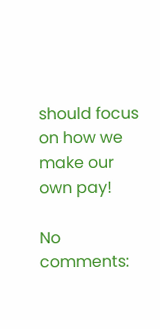should focus on how we make our own pay!

No comments: